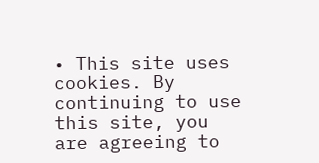• This site uses cookies. By continuing to use this site, you are agreeing to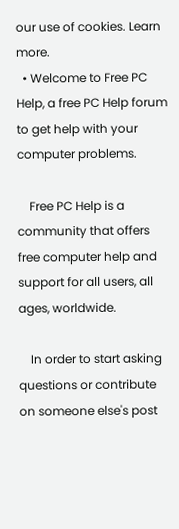our use of cookies. Learn more.
  • Welcome to Free PC Help, a free PC Help forum to get help with your computer problems.

    Free PC Help is a community that offers free computer help and support for all users, all ages, worldwide.

    In order to start asking questions or contribute on someone else's post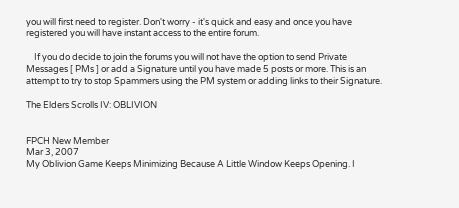you will first need to register. Don't worry - it's quick and easy and once you have registered you will have instant access to the entire forum.

    If you do decide to join the forums you will not have the option to send Private Messages [ PMs ] or add a Signature until you have made 5 posts or more. This is an attempt to try to stop Spammers using the PM system or adding links to their Signature.

The Elders Scrolls IV: OBLIVION


FPCH New Member
Mar 3, 2007
My Oblivion Game Keeps Minimizing Because A Little Window Keeps Opening. I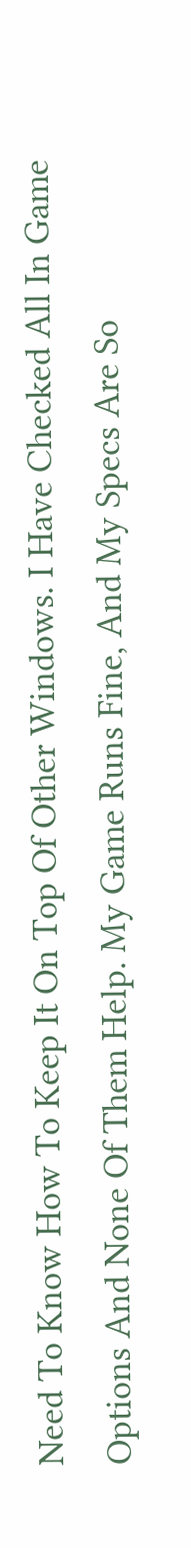Need To Know How To Keep It On Top Of Other Windows. I Have Checked All In Game Options And None Of Them Help. My Game Runs Fine, And My Specs Are So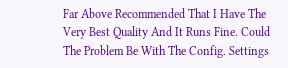Far Above Recommended That I Have The Very Best Quality And It Runs Fine. Could The Problem Be With The Config. Settings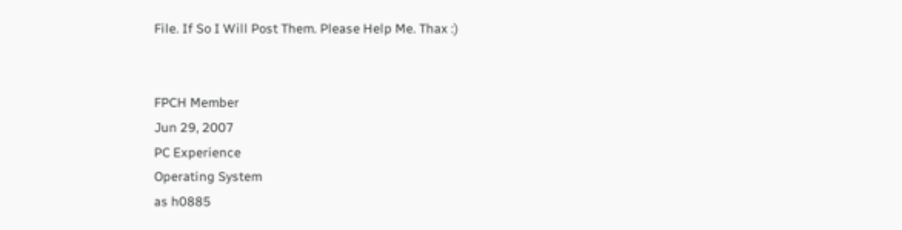File. If So I Will Post Them. Please Help Me. Thax :)


FPCH Member
Jun 29, 2007
PC Experience
Operating System
as h0885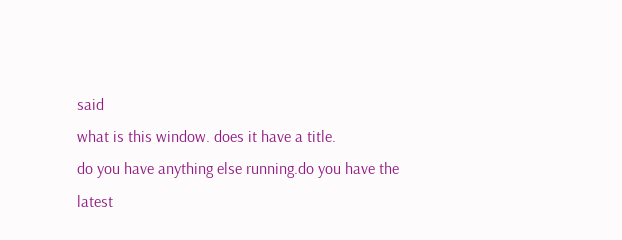said
what is this window. does it have a title.
do you have anything else running.do you have the latest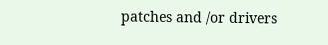patches and /or drivers